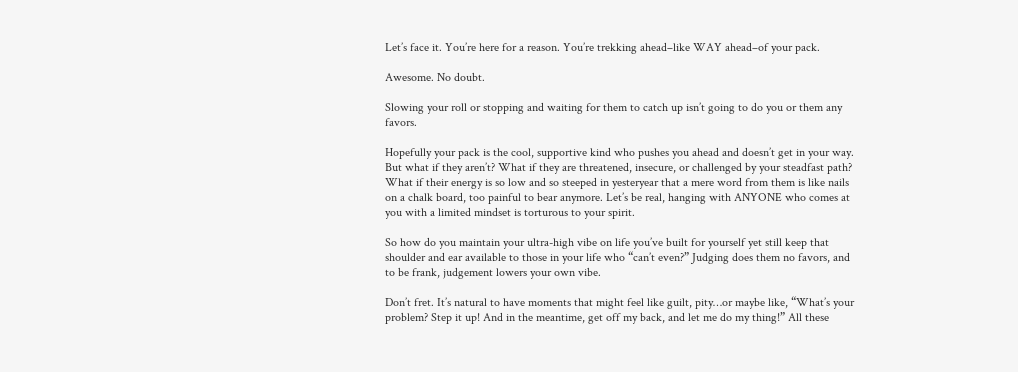Let’s face it. You’re here for a reason. You’re trekking ahead–like WAY ahead–of your pack.

Awesome. No doubt.

Slowing your roll or stopping and waiting for them to catch up isn’t going to do you or them any favors.

Hopefully your pack is the cool, supportive kind who pushes you ahead and doesn’t get in your way. But what if they aren’t? What if they are threatened, insecure, or challenged by your steadfast path? What if their energy is so low and so steeped in yesteryear that a mere word from them is like nails on a chalk board, too painful to bear anymore. Let’s be real, hanging with ANYONE who comes at you with a limited mindset is torturous to your spirit.

So how do you maintain your ultra-high vibe on life you’ve built for yourself yet still keep that shoulder and ear available to those in your life who “can’t even?” Judging does them no favors, and to be frank, judgement lowers your own vibe.

Don’t fret. It’s natural to have moments that might feel like guilt, pity…or maybe like, “What’s your problem? Step it up! And in the meantime, get off my back, and let me do my thing!” All these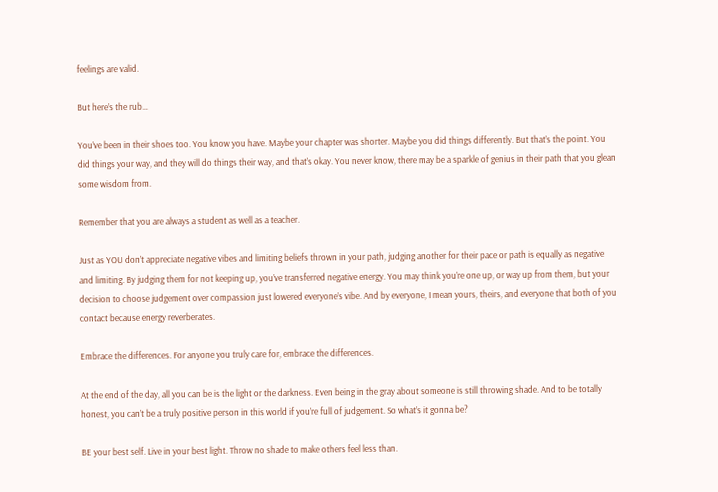feelings are valid.

But here’s the rub…

You’ve been in their shoes too. You know you have. Maybe your chapter was shorter. Maybe you did things differently. But that’s the point. You did things your way, and they will do things their way, and that’s okay. You never know, there may be a sparkle of genius in their path that you glean some wisdom from.

Remember that you are always a student as well as a teacher.

Just as YOU don’t appreciate negative vibes and limiting beliefs thrown in your path, judging another for their pace or path is equally as negative and limiting. By judging them for not keeping up, you’ve transferred negative energy. You may think you’re one up, or way up from them, but your decision to choose judgement over compassion just lowered everyone’s vibe. And by everyone, I mean yours, theirs, and everyone that both of you contact because energy reverberates.

Embrace the differences. For anyone you truly care for, embrace the differences.

At the end of the day, all you can be is the light or the darkness. Even being in the gray about someone is still throwing shade. And to be totally honest, you can’t be a truly positive person in this world if you’re full of judgement. So what’s it gonna be?

BE your best self. Live in your best light. Throw no shade to make others feel less than.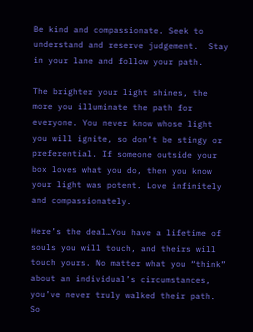Be kind and compassionate. Seek to understand and reserve judgement.  Stay in your lane and follow your path.

The brighter your light shines, the more you illuminate the path for everyone. You never know whose light you will ignite, so don’t be stingy or preferential. If someone outside your box loves what you do, then you know your light was potent. Love infinitely and compassionately.

Here’s the deal…You have a lifetime of souls you will touch, and theirs will touch yours. No matter what you “think” about an individual’s circumstances, you’ve never truly walked their path. So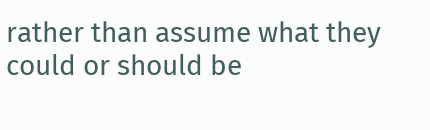rather than assume what they could or should be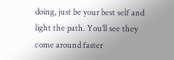doing, just be your best self and light the path. You’ll see they come around faster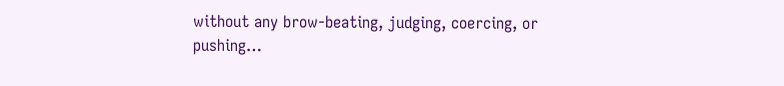without any brow-beating, judging, coercing, or pushing…